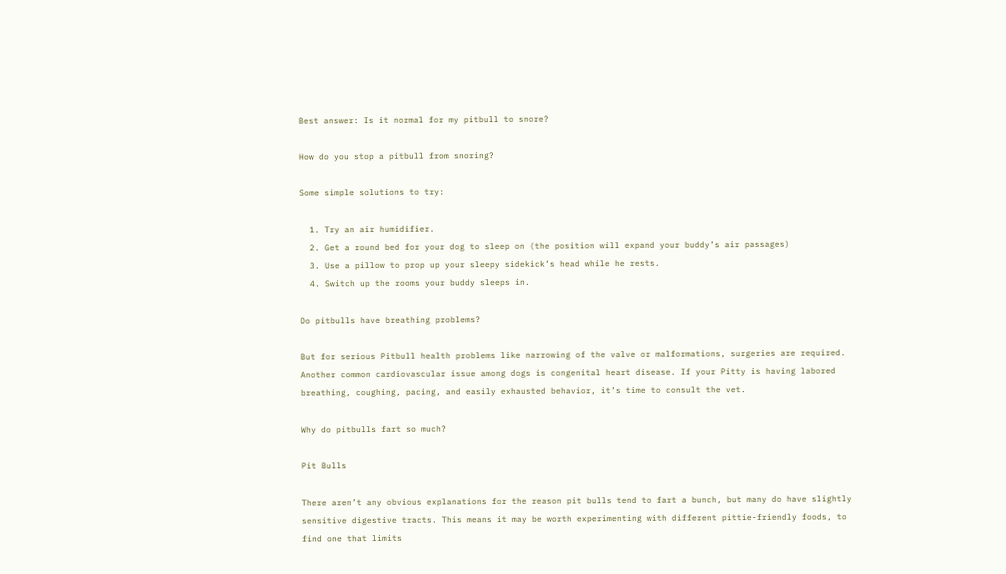Best answer: Is it normal for my pitbull to snore?

How do you stop a pitbull from snoring?

Some simple solutions to try:

  1. Try an air humidifier.
  2. Get a round bed for your dog to sleep on (the position will expand your buddy’s air passages)
  3. Use a pillow to prop up your sleepy sidekick’s head while he rests.
  4. Switch up the rooms your buddy sleeps in.

Do pitbulls have breathing problems?

But for serious Pitbull health problems like narrowing of the valve or malformations, surgeries are required. Another common cardiovascular issue among dogs is congenital heart disease. If your Pitty is having labored breathing, coughing, pacing, and easily exhausted behavior, it’s time to consult the vet.

Why do pitbulls fart so much?

Pit Bulls

There aren’t any obvious explanations for the reason pit bulls tend to fart a bunch, but many do have slightly sensitive digestive tracts. This means it may be worth experimenting with different pittie-friendly foods, to find one that limits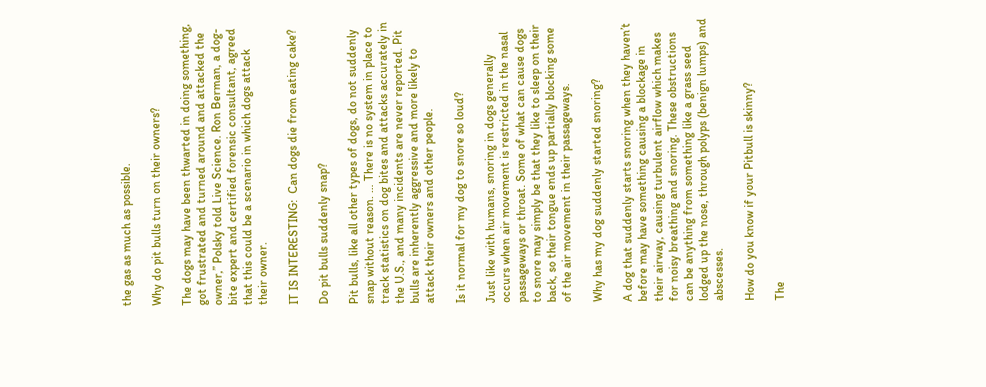the gas as much as possible.

Why do pit bulls turn on their owners?

The dogs may have been thwarted in doing something, got frustrated and turned around and attacked the owner,” Polsky told Live Science. Ron Berman, a dog-bite expert and certified forensic consultant, agreed that this could be a scenario in which dogs attack their owner.

IT IS INTERESTING:  Can dogs die from eating cake?

Do pit bulls suddenly snap?

Pit bulls, like all other types of dogs, do not suddenly snap without reason. … There is no system in place to track statistics on dog bites and attacks accurately in the U.S., and many incidents are never reported. Pit bulls are inherently aggressive and more likely to attack their owners and other people.

Is it normal for my dog to snore so loud?

Just like with humans, snoring in dogs generally occurs when air movement is restricted in the nasal passageways or throat. Some of what can cause dogs to snore may simply be that they like to sleep on their back, so their tongue ends up partially blocking some of the air movement in their passageways.

Why has my dog suddenly started snoring?

A dog that suddenly starts snoring when they haven’t before may have something causing a blockage in their airway, causing turbulent airflow which makes for noisy breathing and snoring. These obstructions can be anything from something like a grass seed lodged up the nose, through polyps (benign lumps) and abscesses.

How do you know if your Pitbull is skinny?

The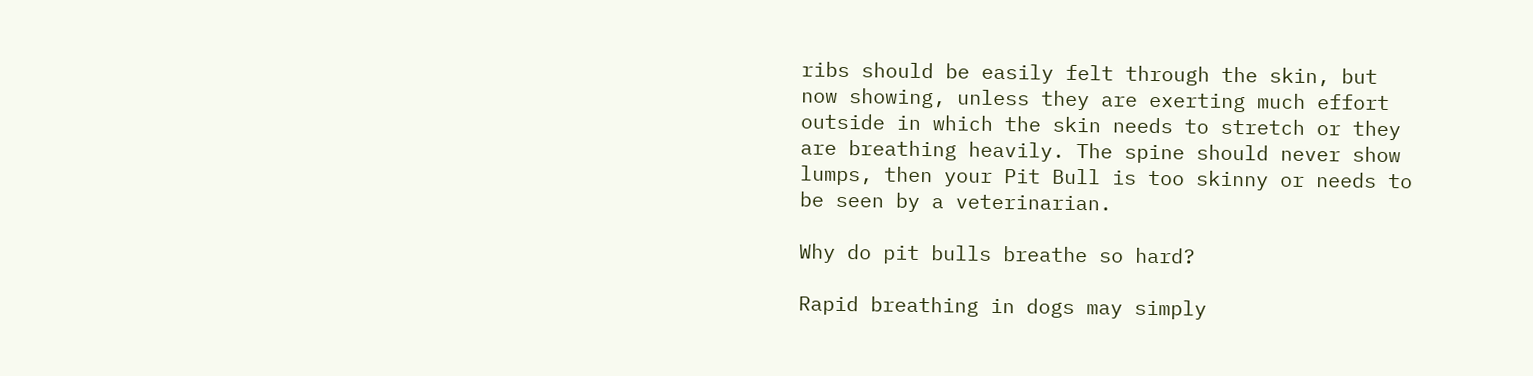ribs should be easily felt through the skin, but now showing, unless they are exerting much effort outside in which the skin needs to stretch or they are breathing heavily. The spine should never show lumps, then your Pit Bull is too skinny or needs to be seen by a veterinarian.

Why do pit bulls breathe so hard?

Rapid breathing in dogs may simply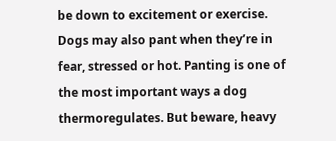be down to excitement or exercise. Dogs may also pant when they’re in fear, stressed or hot. Panting is one of the most important ways a dog thermoregulates. But beware, heavy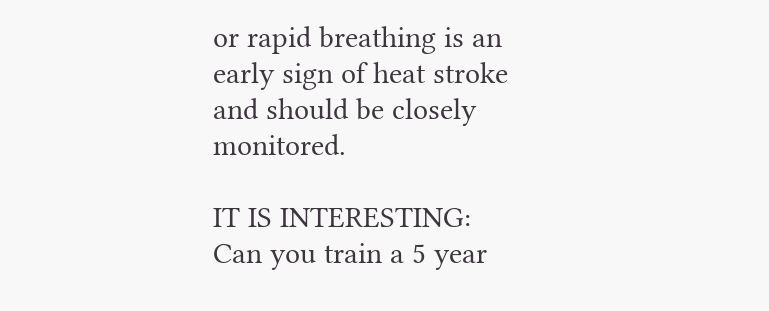or rapid breathing is an early sign of heat stroke and should be closely monitored.

IT IS INTERESTING:  Can you train a 5 year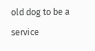old dog to be a service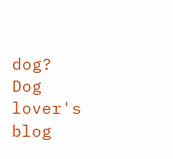dog?
Dog lover's blog